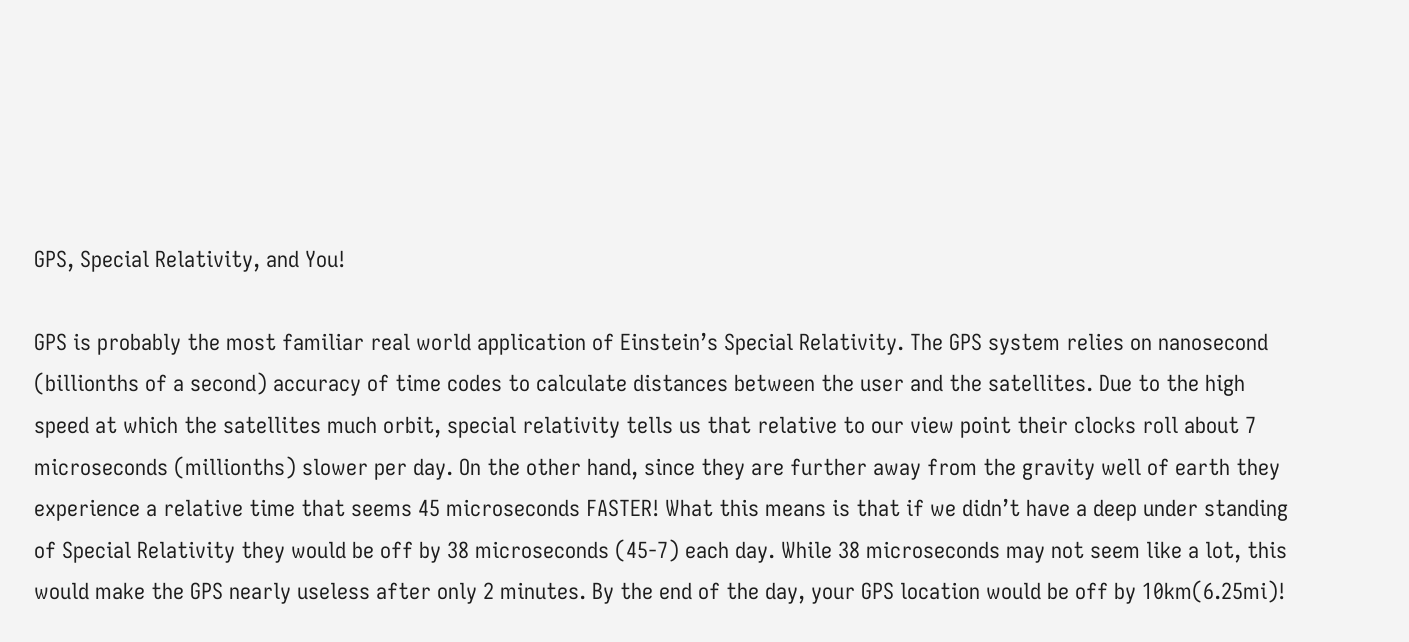GPS, Special Relativity, and You!

GPS is probably the most familiar real world application of Einstein’s Special Relativity. The GPS system relies on nanosecond (billionths of a second) accuracy of time codes to calculate distances between the user and the satellites. Due to the high speed at which the satellites much orbit, special relativity tells us that relative to our view point their clocks roll about 7 microseconds (millionths) slower per day. On the other hand, since they are further away from the gravity well of earth they experience a relative time that seems 45 microseconds FASTER! What this means is that if we didn’t have a deep under standing of Special Relativity they would be off by 38 microseconds (45-7) each day. While 38 microseconds may not seem like a lot, this would make the GPS nearly useless after only 2 minutes. By the end of the day, your GPS location would be off by 10km(6.25mi)!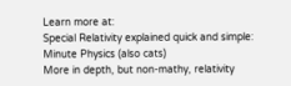Learn more at:
Special Relativity explained quick and simple: Minute Physics (also cats)
More in depth, but non-mathy, relativity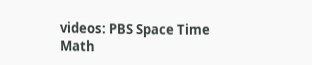videos: PBS Space Time
Math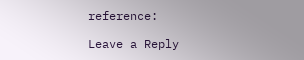reference:

Leave a Reply